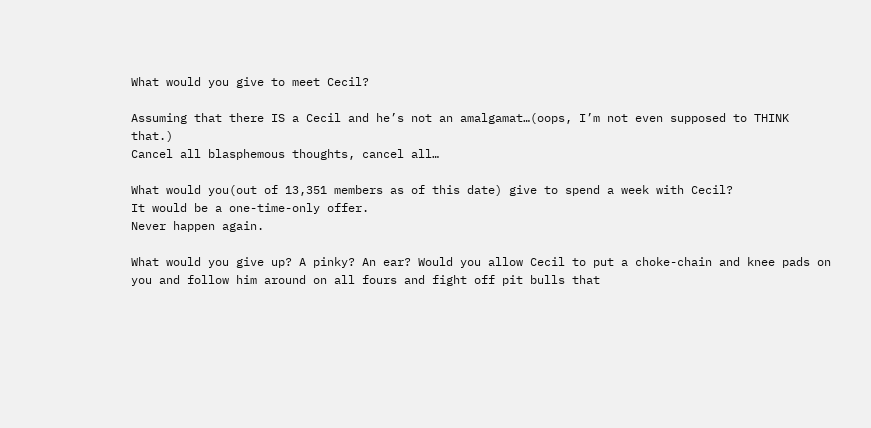What would you give to meet Cecil?

Assuming that there IS a Cecil and he’s not an amalgamat…(oops, I’m not even supposed to THINK that.)
Cancel all blasphemous thoughts, cancel all…

What would you(out of 13,351 members as of this date) give to spend a week with Cecil?
It would be a one-time-only offer.
Never happen again.

What would you give up? A pinky? An ear? Would you allow Cecil to put a choke-chain and knee pads on you and follow him around on all fours and fight off pit bulls that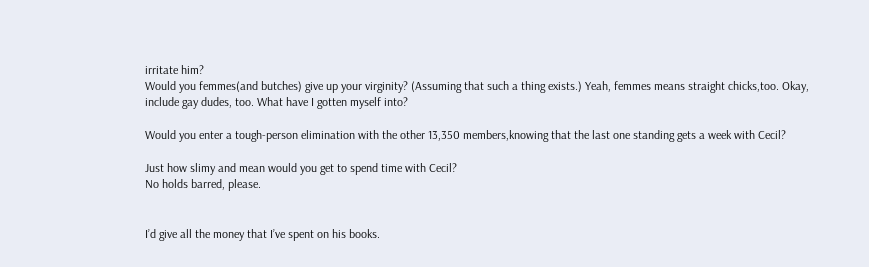irritate him?
Would you femmes(and butches) give up your virginity? (Assuming that such a thing exists.) Yeah, femmes means straight chicks,too. Okay, include gay dudes, too. What have I gotten myself into?

Would you enter a tough-person elimination with the other 13,350 members,knowing that the last one standing gets a week with Cecil?

Just how slimy and mean would you get to spend time with Cecil?
No holds barred, please.


I’d give all the money that I’ve spent on his books.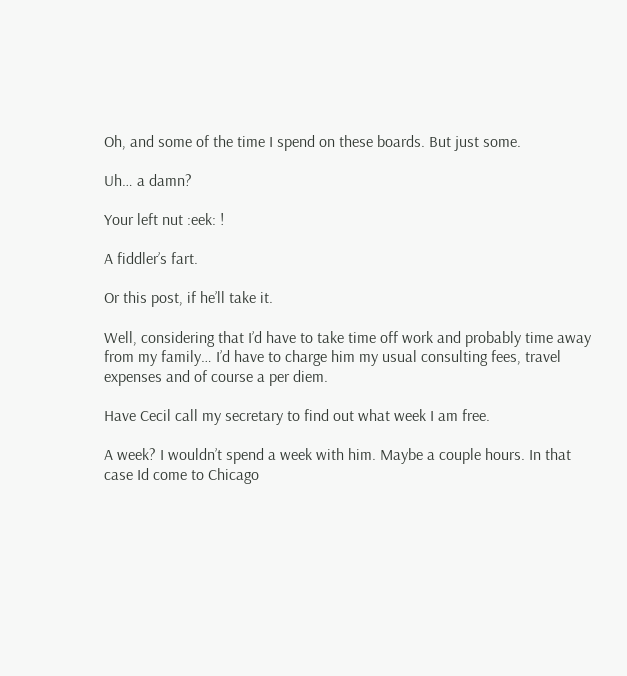Oh, and some of the time I spend on these boards. But just some.

Uh… a damn?

Your left nut :eek: !

A fiddler’s fart.

Or this post, if he’ll take it.

Well, considering that I’d have to take time off work and probably time away from my family… I’d have to charge him my usual consulting fees, travel expenses and of course a per diem.

Have Cecil call my secretary to find out what week I am free.

A week? I wouldn’t spend a week with him. Maybe a couple hours. In that case Id come to Chicago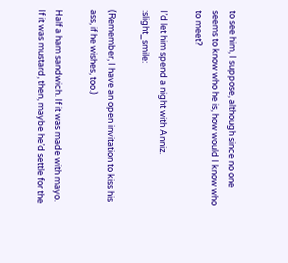to see him, I suppose, although since no one seems to know who he is, how would I know who to meet?

I’d let him spend a night with Anniz. :slight_smile:

(Remember, I have an open invitation to kiss his ass, if he wishes, too.)

Half a ham sandwich. If it was made with mayo. If it was mustard, then, maybe he’d settle for the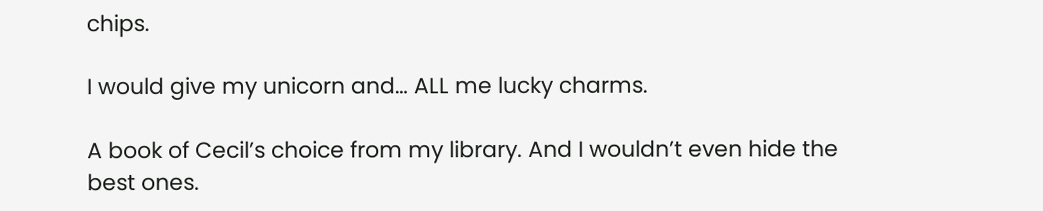chips.

I would give my unicorn and… ALL me lucky charms.

A book of Cecil’s choice from my library. And I wouldn’t even hide the best ones.